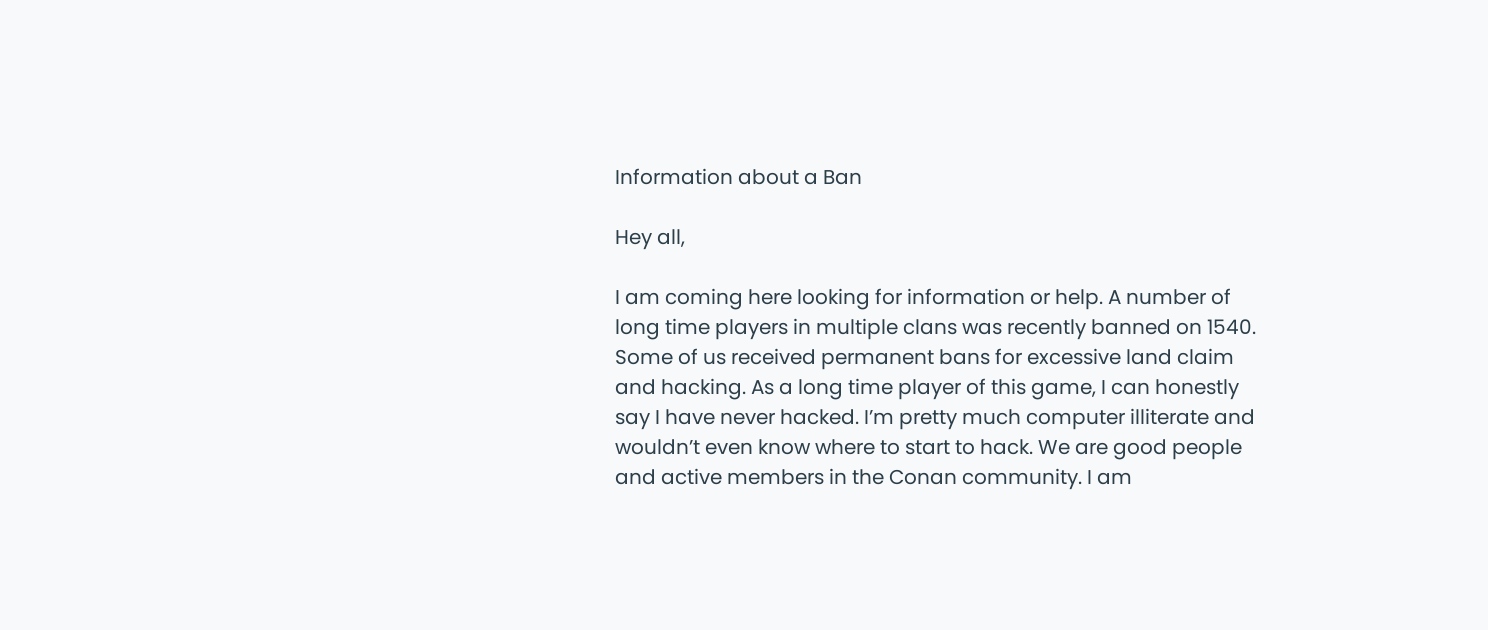Information about a Ban

Hey all,

I am coming here looking for information or help. A number of long time players in multiple clans was recently banned on 1540. Some of us received permanent bans for excessive land claim and hacking. As a long time player of this game, I can honestly say I have never hacked. I’m pretty much computer illiterate and wouldn’t even know where to start to hack. We are good people and active members in the Conan community. I am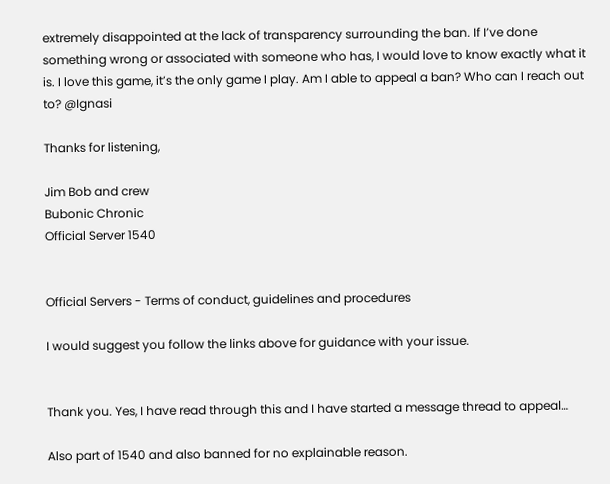extremely disappointed at the lack of transparency surrounding the ban. If I’ve done something wrong or associated with someone who has, I would love to know exactly what it is. I love this game, it’s the only game I play. Am I able to appeal a ban? Who can I reach out to? @Ignasi

Thanks for listening,

Jim Bob and crew
Bubonic Chronic
Official Server 1540


Official Servers - Terms of conduct, guidelines and procedures

I would suggest you follow the links above for guidance with your issue.


Thank you. Yes, I have read through this and I have started a message thread to appeal…

Also part of 1540 and also banned for no explainable reason.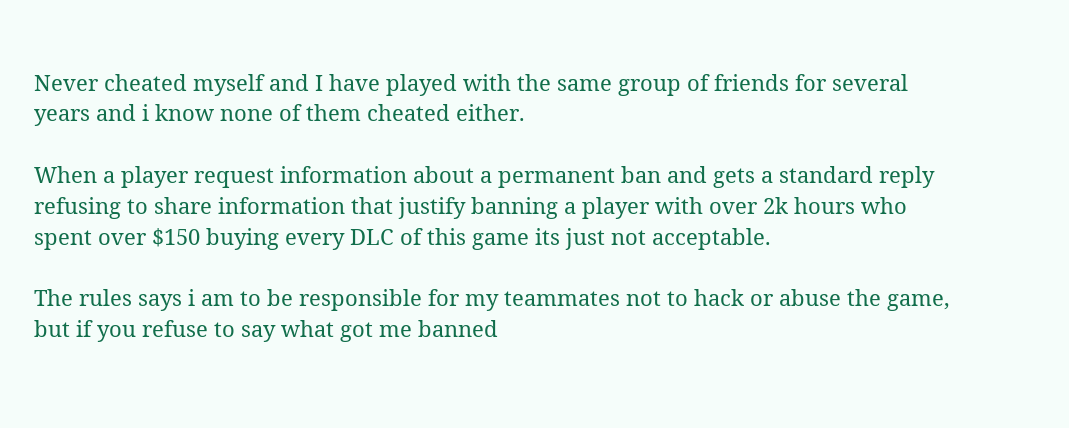Never cheated myself and I have played with the same group of friends for several years and i know none of them cheated either.

When a player request information about a permanent ban and gets a standard reply refusing to share information that justify banning a player with over 2k hours who spent over $150 buying every DLC of this game its just not acceptable.

The rules says i am to be responsible for my teammates not to hack or abuse the game, but if you refuse to say what got me banned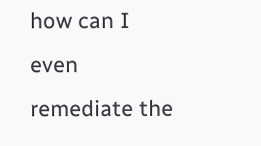how can I even remediate the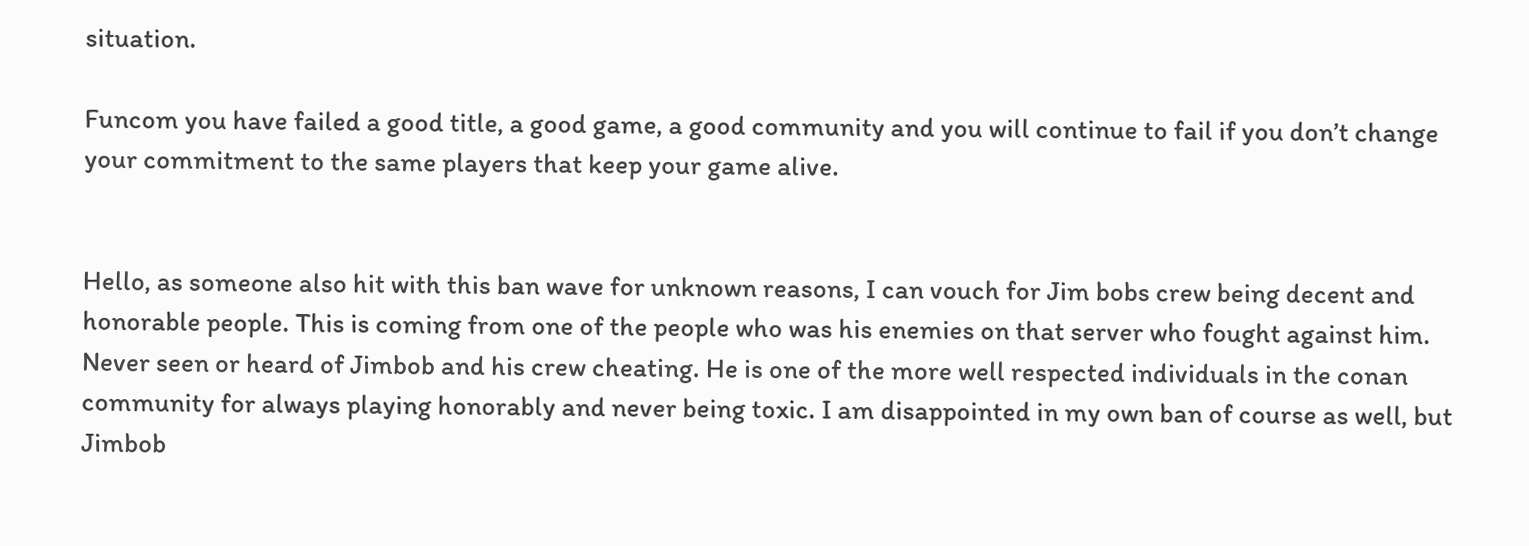situation.

Funcom you have failed a good title, a good game, a good community and you will continue to fail if you don’t change your commitment to the same players that keep your game alive.


Hello, as someone also hit with this ban wave for unknown reasons, I can vouch for Jim bobs crew being decent and honorable people. This is coming from one of the people who was his enemies on that server who fought against him. Never seen or heard of Jimbob and his crew cheating. He is one of the more well respected individuals in the conan community for always playing honorably and never being toxic. I am disappointed in my own ban of course as well, but Jimbob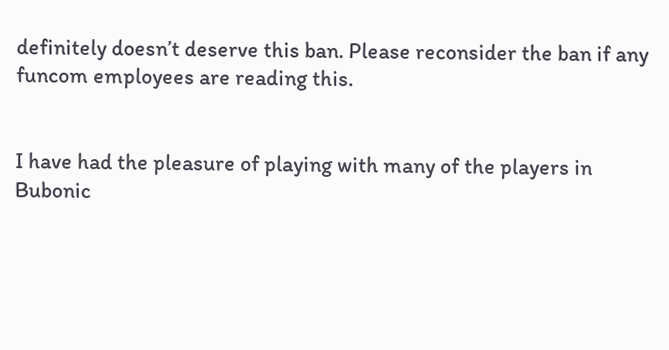definitely doesn’t deserve this ban. Please reconsider the ban if any funcom employees are reading this.


I have had the pleasure of playing with many of the players in Bubonic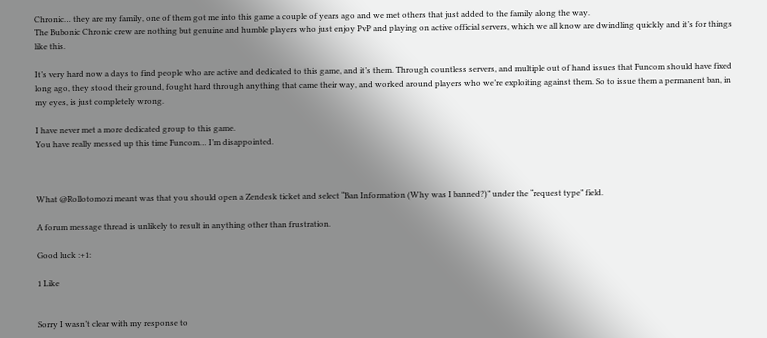Chronic… they are my family, one of them got me into this game a couple of years ago and we met others that just added to the family along the way.
The Bubonic Chronic crew are nothing but genuine and humble players who just enjoy PvP and playing on active official servers, which we all know are dwindling quickly and it’s for things like this.

It’s very hard now a days to find people who are active and dedicated to this game, and it’s them. Through countless servers, and multiple out of hand issues that Funcom should have fixed long ago, they stood their ground, fought hard through anything that came their way, and worked around players who we’re exploiting against them. So to issue them a permanent ban, in my eyes, is just completely wrong.

I have never met a more dedicated group to this game.
You have really messed up this time Funcom… I’m disappointed.



What @Rollotomozi meant was that you should open a Zendesk ticket and select “Ban Information (Why was I banned?)” under the “request type” field.

A forum message thread is unlikely to result in anything other than frustration.

Good luck :+1:

1 Like


Sorry I wasn’t clear with my response to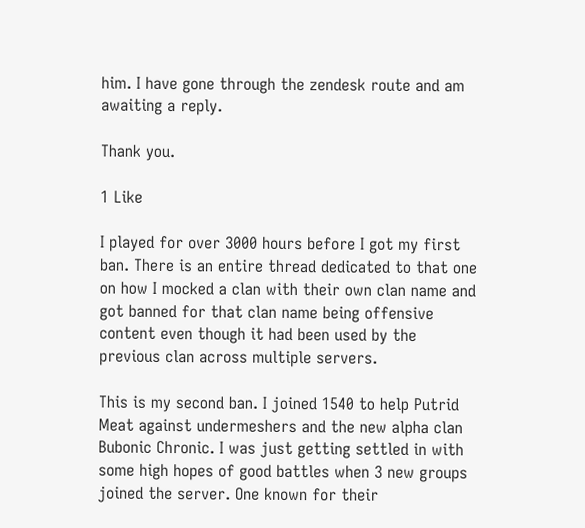him. I have gone through the zendesk route and am awaiting a reply.

Thank you.

1 Like

I played for over 3000 hours before I got my first ban. There is an entire thread dedicated to that one on how I mocked a clan with their own clan name and got banned for that clan name being offensive content even though it had been used by the previous clan across multiple servers.

This is my second ban. I joined 1540 to help Putrid Meat against undermeshers and the new alpha clan Bubonic Chronic. I was just getting settled in with some high hopes of good battles when 3 new groups joined the server. One known for their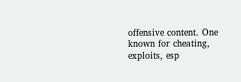offensive content. One known for cheating, exploits, esp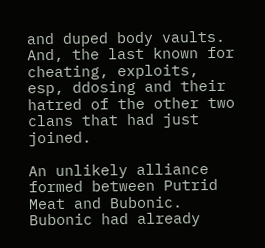and duped body vaults. And, the last known for cheating, exploits, esp, ddosing and their hatred of the other two clans that had just joined.

An unlikely alliance formed between Putrid Meat and Bubonic. Bubonic had already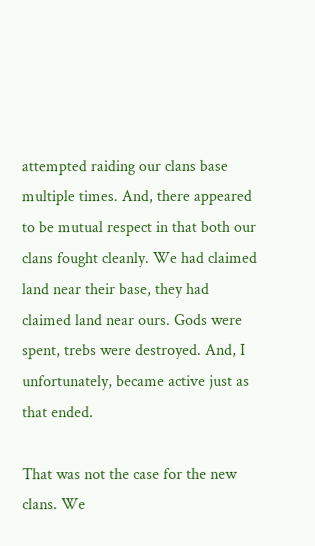attempted raiding our clans base multiple times. And, there appeared to be mutual respect in that both our clans fought cleanly. We had claimed land near their base, they had claimed land near ours. Gods were spent, trebs were destroyed. And, I unfortunately, became active just as that ended.

That was not the case for the new clans. We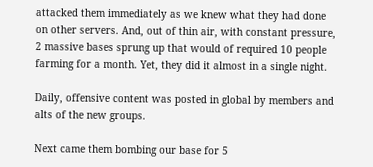attacked them immediately as we knew what they had done on other servers. And, out of thin air, with constant pressure, 2 massive bases sprung up that would of required 10 people farming for a month. Yet, they did it almost in a single night.

Daily, offensive content was posted in global by members and alts of the new groups.

Next came them bombing our base for 5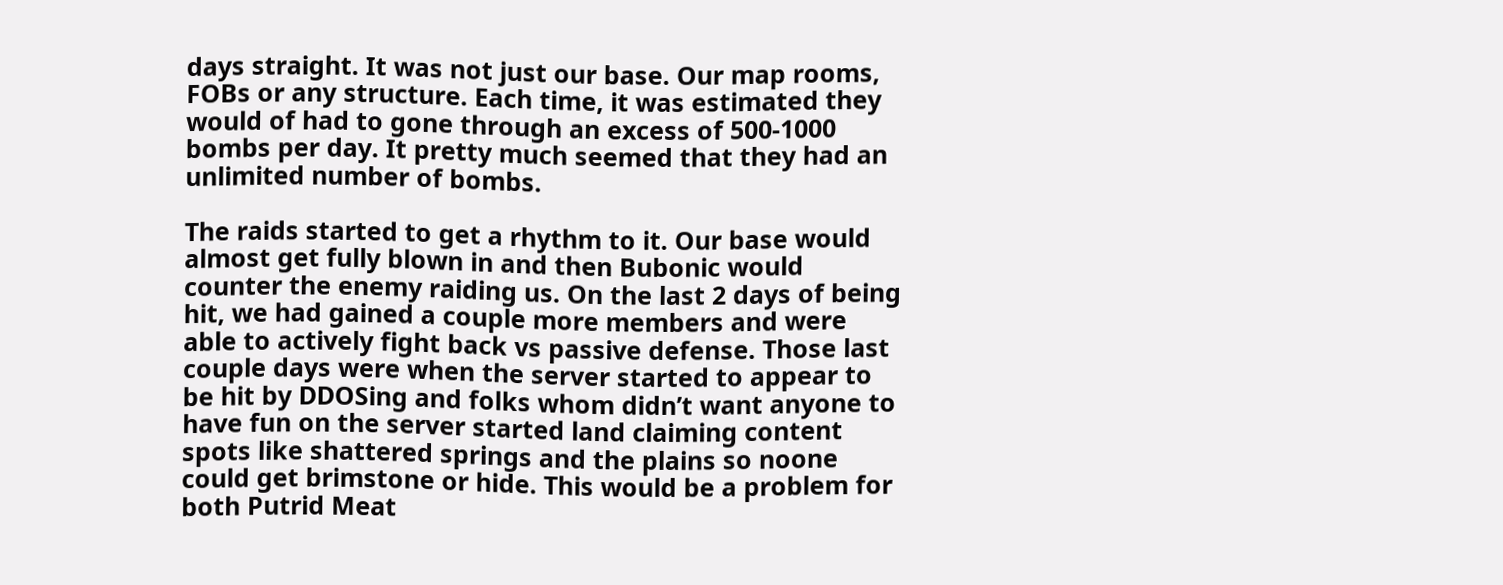days straight. It was not just our base. Our map rooms, FOBs or any structure. Each time, it was estimated they would of had to gone through an excess of 500-1000 bombs per day. It pretty much seemed that they had an unlimited number of bombs.

The raids started to get a rhythm to it. Our base would almost get fully blown in and then Bubonic would counter the enemy raiding us. On the last 2 days of being hit, we had gained a couple more members and were able to actively fight back vs passive defense. Those last couple days were when the server started to appear to be hit by DDOSing and folks whom didn’t want anyone to have fun on the server started land claiming content spots like shattered springs and the plains so noone could get brimstone or hide. This would be a problem for both Putrid Meat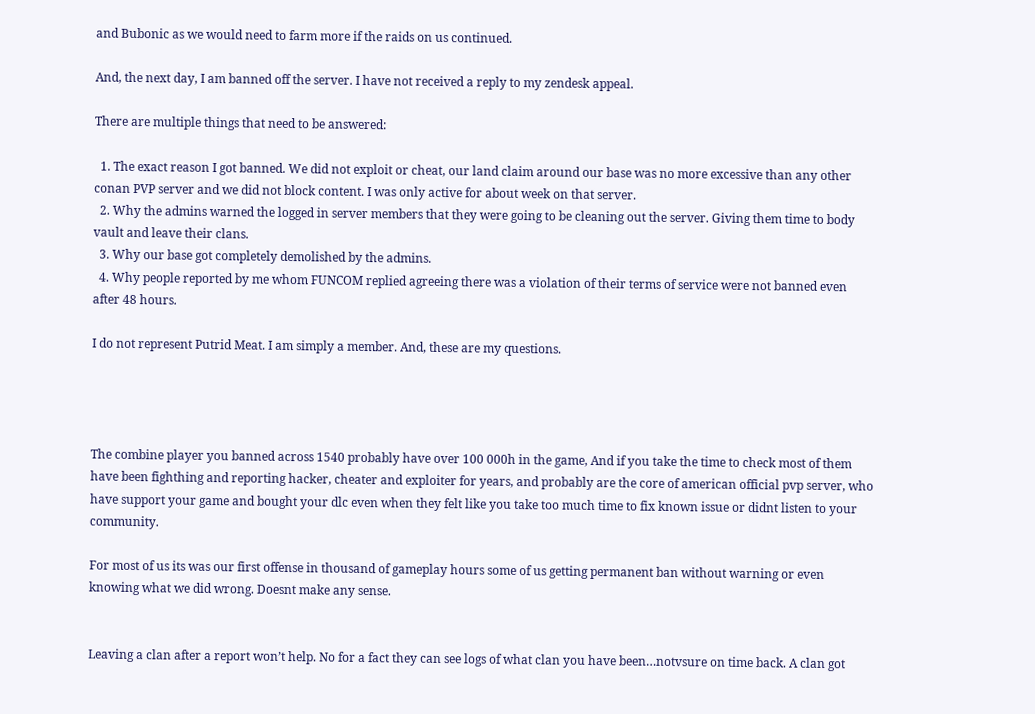and Bubonic as we would need to farm more if the raids on us continued.

And, the next day, I am banned off the server. I have not received a reply to my zendesk appeal.

There are multiple things that need to be answered:

  1. The exact reason I got banned. We did not exploit or cheat, our land claim around our base was no more excessive than any other conan PVP server and we did not block content. I was only active for about week on that server.
  2. Why the admins warned the logged in server members that they were going to be cleaning out the server. Giving them time to body vault and leave their clans.
  3. Why our base got completely demolished by the admins.
  4. Why people reported by me whom FUNCOM replied agreeing there was a violation of their terms of service were not banned even after 48 hours.

I do not represent Putrid Meat. I am simply a member. And, these are my questions.




The combine player you banned across 1540 probably have over 100 000h in the game, And if you take the time to check most of them have been fighthing and reporting hacker, cheater and exploiter for years, and probably are the core of american official pvp server, who have support your game and bought your dlc even when they felt like you take too much time to fix known issue or didnt listen to your community.

For most of us its was our first offense in thousand of gameplay hours some of us getting permanent ban without warning or even knowing what we did wrong. Doesnt make any sense.


Leaving a clan after a report won’t help. No for a fact they can see logs of what clan you have been…notvsure on time back. A clan got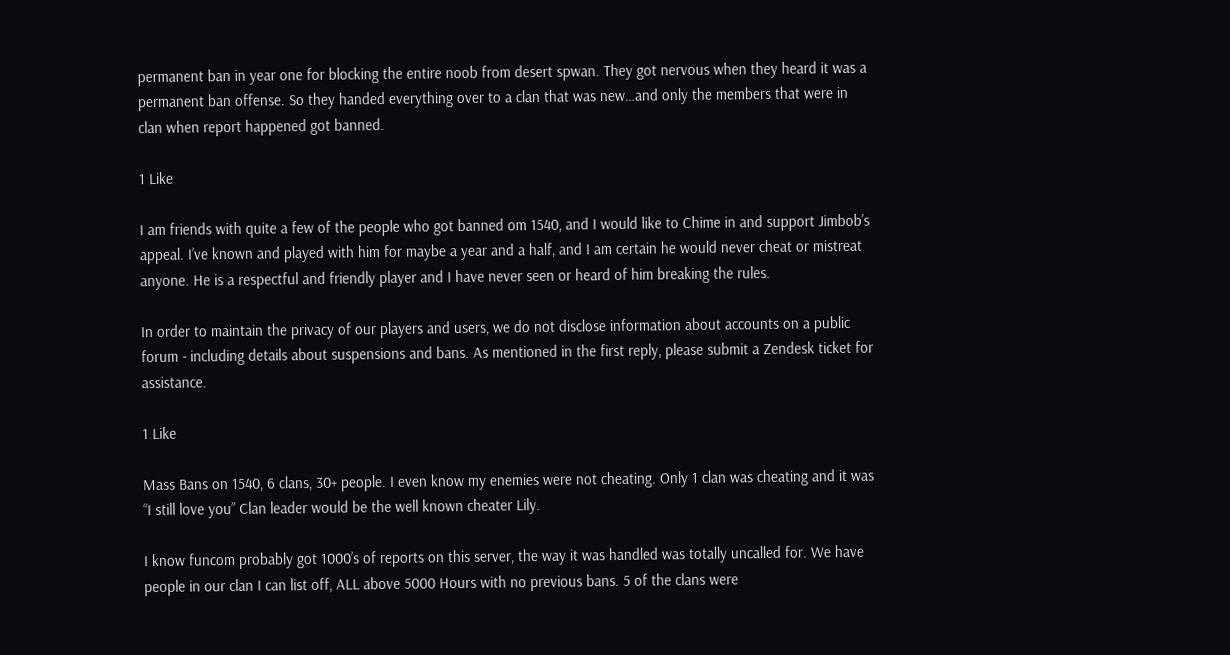permanent ban in year one for blocking the entire noob from desert spwan. They got nervous when they heard it was a permanent ban offense. So they handed everything over to a clan that was new…and only the members that were in clan when report happened got banned.

1 Like

I am friends with quite a few of the people who got banned om 1540, and I would like to Chime in and support Jimbob’s appeal. I’ve known and played with him for maybe a year and a half, and I am certain he would never cheat or mistreat anyone. He is a respectful and friendly player and I have never seen or heard of him breaking the rules.

In order to maintain the privacy of our players and users, we do not disclose information about accounts on a public forum - including details about suspensions and bans. As mentioned in the first reply, please submit a Zendesk ticket for assistance.

1 Like

Mass Bans on 1540, 6 clans, 30+ people. I even know my enemies were not cheating. Only 1 clan was cheating and it was “I still love you” Clan leader would be the well known cheater Lily.

I know funcom probably got 1000’s of reports on this server, the way it was handled was totally uncalled for. We have people in our clan I can list off, ALL above 5000 Hours with no previous bans. 5 of the clans were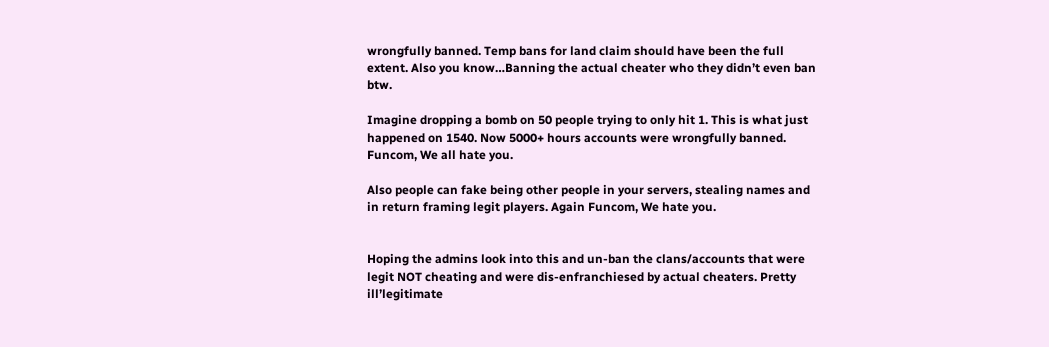wrongfully banned. Temp bans for land claim should have been the full extent. Also you know…Banning the actual cheater who they didn’t even ban btw.

Imagine dropping a bomb on 50 people trying to only hit 1. This is what just happened on 1540. Now 5000+ hours accounts were wrongfully banned. Funcom, We all hate you.

Also people can fake being other people in your servers, stealing names and in return framing legit players. Again Funcom, We hate you.


Hoping the admins look into this and un-ban the clans/accounts that were legit NOT cheating and were dis-enfranchiesed by actual cheaters. Pretty ill’legitimate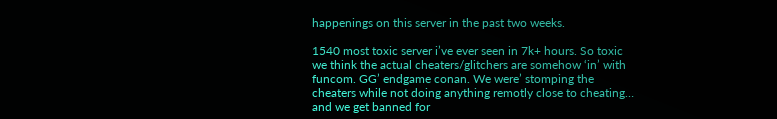happenings on this server in the past two weeks.

1540 most toxic server i’ve ever seen in 7k+ hours. So toxic we think the actual cheaters/glitchers are somehow ‘in’ with funcom. GG’ endgame conan. We were’ stomping the cheaters while not doing anything remotly close to cheating… and we get banned for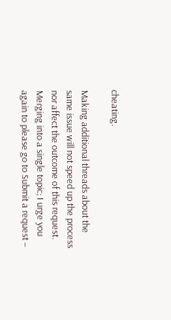cheating.

Making additional threads about the same issue will not speed up the process nor affect the outcome of this request. Merging into a single topic; I urge you again to please go to Submit a request –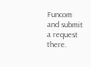Funcom and submit a request there.